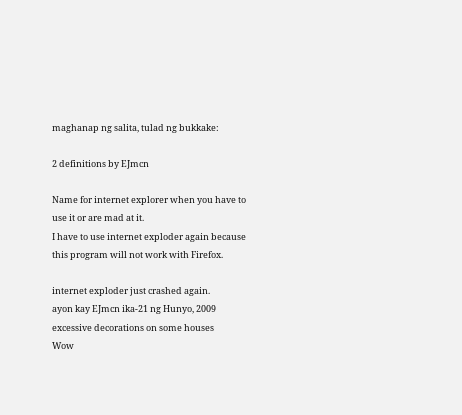maghanap ng salita, tulad ng bukkake:

2 definitions by EJmcn

Name for internet explorer when you have to use it or are mad at it.
I have to use internet exploder again because this program will not work with Firefox.

internet exploder just crashed again.
ayon kay EJmcn ika-21 ng Hunyo, 2009
excessive decorations on some houses
Wow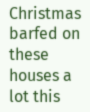Christmas barfed on these houses a lot this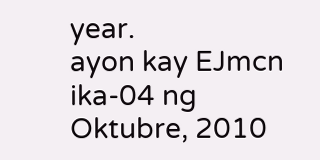year.
ayon kay EJmcn ika-04 ng Oktubre, 2010